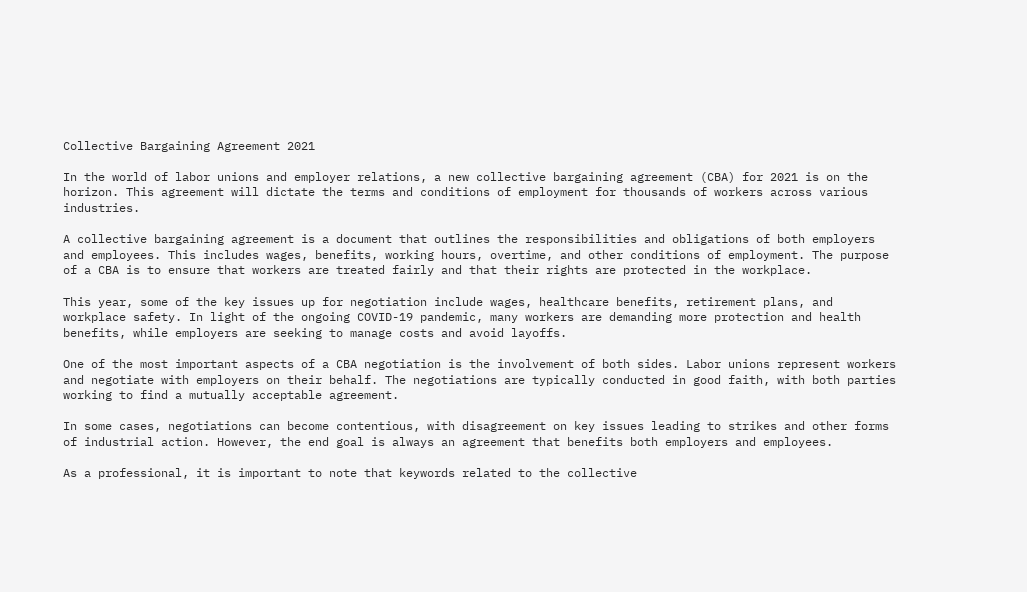Collective Bargaining Agreement 2021

In the world of labor unions and employer relations, a new collective bargaining agreement (CBA) for 2021 is on the horizon. This agreement will dictate the terms and conditions of employment for thousands of workers across various industries.

A collective bargaining agreement is a document that outlines the responsibilities and obligations of both employers and employees. This includes wages, benefits, working hours, overtime, and other conditions of employment. The purpose of a CBA is to ensure that workers are treated fairly and that their rights are protected in the workplace.

This year, some of the key issues up for negotiation include wages, healthcare benefits, retirement plans, and workplace safety. In light of the ongoing COVID-19 pandemic, many workers are demanding more protection and health benefits, while employers are seeking to manage costs and avoid layoffs.

One of the most important aspects of a CBA negotiation is the involvement of both sides. Labor unions represent workers and negotiate with employers on their behalf. The negotiations are typically conducted in good faith, with both parties working to find a mutually acceptable agreement.

In some cases, negotiations can become contentious, with disagreement on key issues leading to strikes and other forms of industrial action. However, the end goal is always an agreement that benefits both employers and employees.

As a professional, it is important to note that keywords related to the collective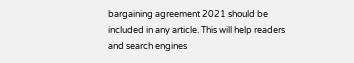bargaining agreement 2021 should be included in any article. This will help readers and search engines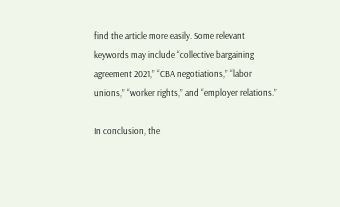find the article more easily. Some relevant keywords may include “collective bargaining agreement 2021,” “CBA negotiations,” “labor unions,” “worker rights,” and “employer relations.”

In conclusion, the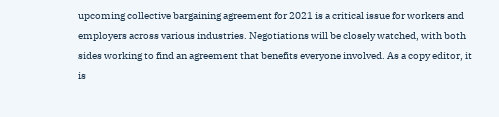upcoming collective bargaining agreement for 2021 is a critical issue for workers and employers across various industries. Negotiations will be closely watched, with both sides working to find an agreement that benefits everyone involved. As a copy editor, it is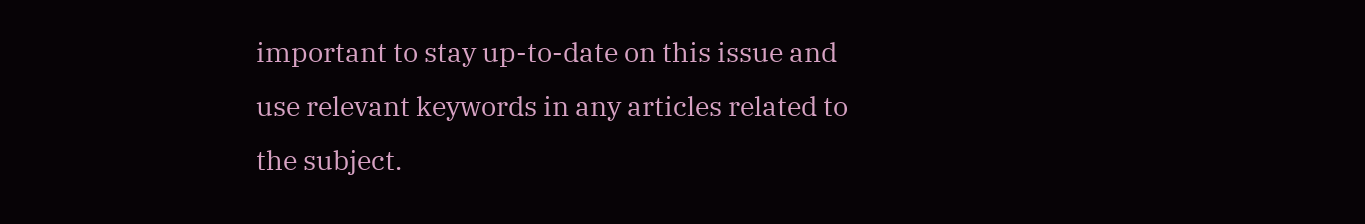important to stay up-to-date on this issue and use relevant keywords in any articles related to the subject.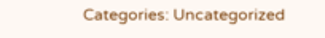Categories: Uncategorized